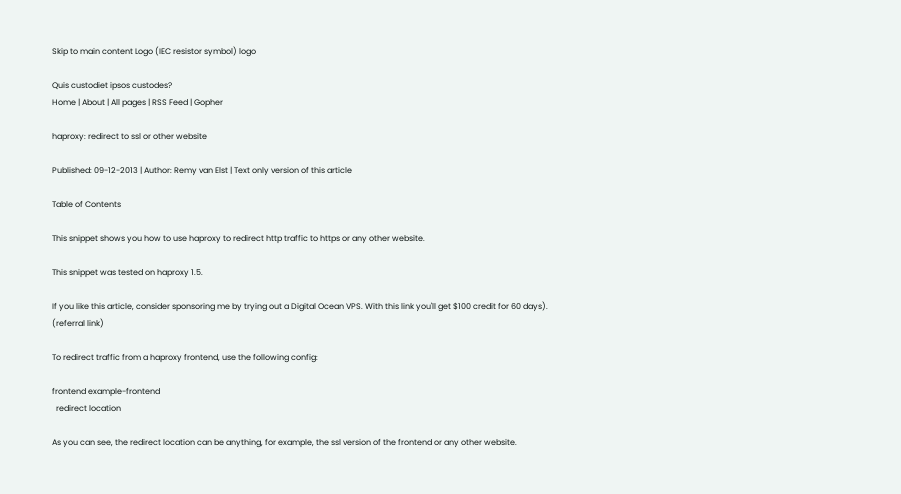Skip to main content Logo (IEC resistor symbol) logo

Quis custodiet ipsos custodes?
Home | About | All pages | RSS Feed | Gopher

haproxy: redirect to ssl or other website

Published: 09-12-2013 | Author: Remy van Elst | Text only version of this article

Table of Contents

This snippet shows you how to use haproxy to redirect http traffic to https or any other website.

This snippet was tested on haproxy 1.5.

If you like this article, consider sponsoring me by trying out a Digital Ocean VPS. With this link you'll get $100 credit for 60 days). (referral link)

To redirect traffic from a haproxy frontend, use the following config:

frontend example-frontend
  redirect location

As you can see, the redirect location can be anything, for example, the ssl version of the frontend or any other website.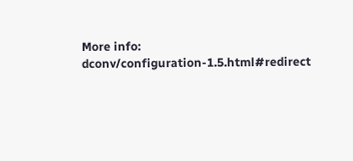More info: dconv/configuration-1.5.html#redirect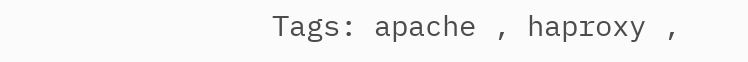Tags: apache , haproxy ,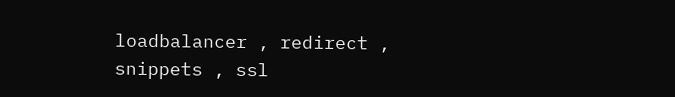loadbalancer , redirect , snippets , ssl